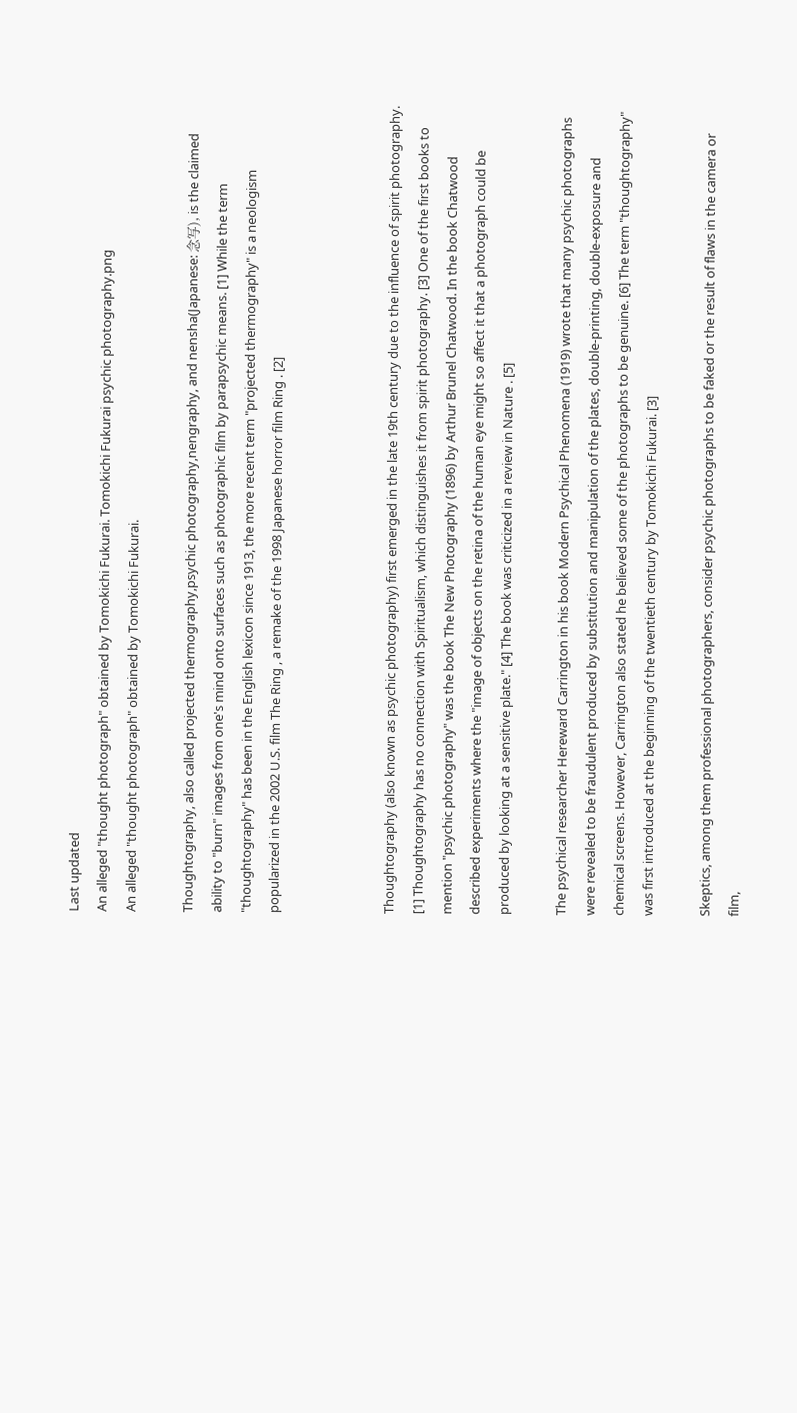Last updated
An alleged "thought photograph" obtained by Tomokichi Fukurai. Tomokichi Fukurai psychic photography.png
An alleged "thought photograph" obtained by Tomokichi Fukurai.

Thoughtography, also called projected thermography,psychic photography,nengraphy, and nensha(Japanese: 念写), is the claimed ability to "burn" images from one's mind onto surfaces such as photographic film by parapsychic means. [1] While the term "thoughtography" has been in the English lexicon since 1913, the more recent term "projected thermography" is a neologism popularized in the 2002 U.S. film The Ring , a remake of the 1998 Japanese horror film Ring . [2]



Thoughtography (also known as psychic photography) first emerged in the late 19th century due to the influence of spirit photography. [1] Thoughtography has no connection with Spiritualism, which distinguishes it from spirit photography. [3] One of the first books to mention "psychic photography" was the book The New Photography (1896) by Arthur Brunel Chatwood. In the book Chatwood described experiments where the "image of objects on the retina of the human eye might so affect it that a photograph could be produced by looking at a sensitive plate." [4] The book was criticized in a review in Nature . [5]

The psychical researcher Hereward Carrington in his book Modern Psychical Phenomena (1919) wrote that many psychic photographs were revealed to be fraudulent produced by substitution and manipulation of the plates, double-printing, double-exposure and chemical screens. However, Carrington also stated he believed some of the photographs to be genuine. [6] The term "thoughtography" was first introduced at the beginning of the twentieth century by Tomokichi Fukurai. [3]

Skeptics, among them professional photographers, consider psychic photographs to be faked or the result of flaws in the camera or film,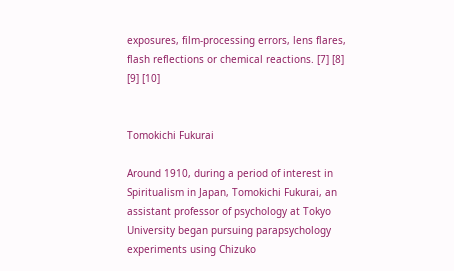exposures, film-processing errors, lens flares, flash reflections or chemical reactions. [7] [8] [9] [10]


Tomokichi Fukurai

Around 1910, during a period of interest in Spiritualism in Japan, Tomokichi Fukurai, an assistant professor of psychology at Tokyo University began pursuing parapsychology experiments using Chizuko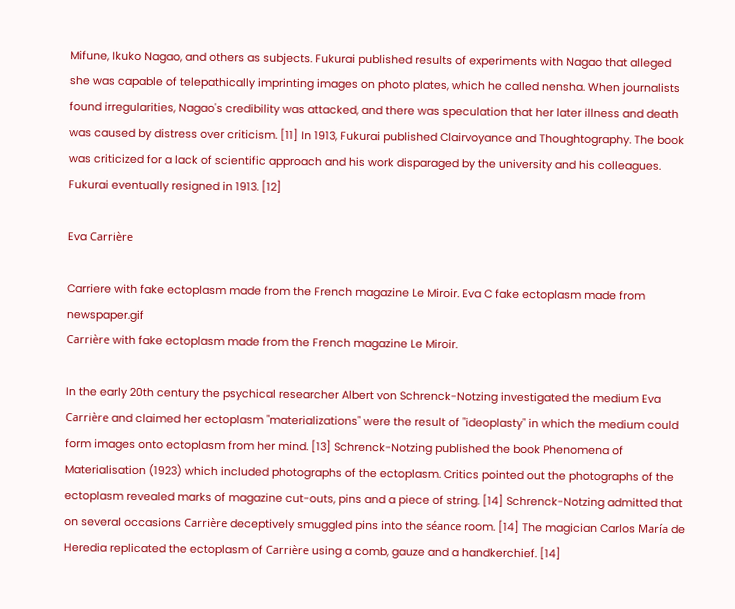Mifune, Ikuko Nagao, and others as subjects. Fukurai published results of experiments with Nagao that alleged she was capable of telepathically imprinting images on photo plates, which he called nensha. When journalists found irregularities, Nagao's credibility was attacked, and there was speculation that her later illness and death was caused by distress over criticism. [11] In 1913, Fukurai published Clairvoyance and Thoughtography. The book was criticized for a lack of scientific approach and his work disparaged by the university and his colleagues. Fukurai eventually resigned in 1913. [12]

Eva Carrière

Carriere with fake ectoplasm made from the French magazine Le Miroir. Eva C fake ectoplasm made from newspaper.gif
Carrière with fake ectoplasm made from the French magazine Le Miroir.

In the early 20th century the psychical researcher Albert von Schrenck-Notzing investigated the medium Eva Carrière and claimed her ectoplasm "materializations" were the result of "ideoplasty" in which the medium could form images onto ectoplasm from her mind. [13] Schrenck-Notzing published the book Phenomena of Materialisation (1923) which included photographs of the ectoplasm. Critics pointed out the photographs of the ectoplasm revealed marks of magazine cut-outs, pins and a piece of string. [14] Schrenck-Notzing admitted that on several occasions Carrière deceptively smuggled pins into the séance room. [14] The magician Carlos María de Heredia replicated the ectoplasm of Carrière using a comb, gauze and a handkerchief. [14]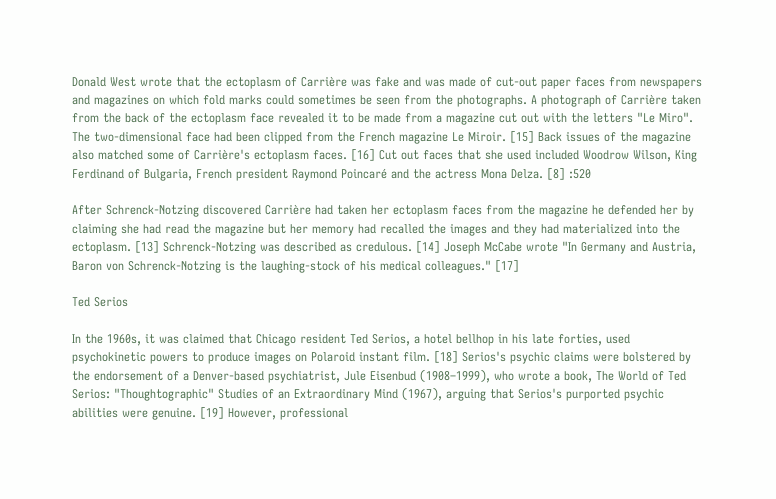Donald West wrote that the ectoplasm of Carrière was fake and was made of cut-out paper faces from newspapers and magazines on which fold marks could sometimes be seen from the photographs. A photograph of Carrière taken from the back of the ectoplasm face revealed it to be made from a magazine cut out with the letters "Le Miro". The two-dimensional face had been clipped from the French magazine Le Miroir. [15] Back issues of the magazine also matched some of Carrière's ectoplasm faces. [16] Cut out faces that she used included Woodrow Wilson, King Ferdinand of Bulgaria, French president Raymond Poincaré and the actress Mona Delza. [8] :520

After Schrenck-Notzing discovered Carrière had taken her ectoplasm faces from the magazine he defended her by claiming she had read the magazine but her memory had recalled the images and they had materialized into the ectoplasm. [13] Schrenck-Notzing was described as credulous. [14] Joseph McCabe wrote "In Germany and Austria, Baron von Schrenck-Notzing is the laughing-stock of his medical colleagues." [17]

Ted Serios

In the 1960s, it was claimed that Chicago resident Ted Serios, a hotel bellhop in his late forties, used psychokinetic powers to produce images on Polaroid instant film. [18] Serios's psychic claims were bolstered by the endorsement of a Denver-based psychiatrist, Jule Eisenbud (1908–1999), who wrote a book, The World of Ted Serios: "Thoughtographic" Studies of an Extraordinary Mind (1967), arguing that Serios's purported psychic abilities were genuine. [19] However, professional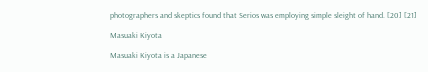photographers and skeptics found that Serios was employing simple sleight of hand. [20] [21]

Masuaki Kiyota

Masuaki Kiyota is a Japanese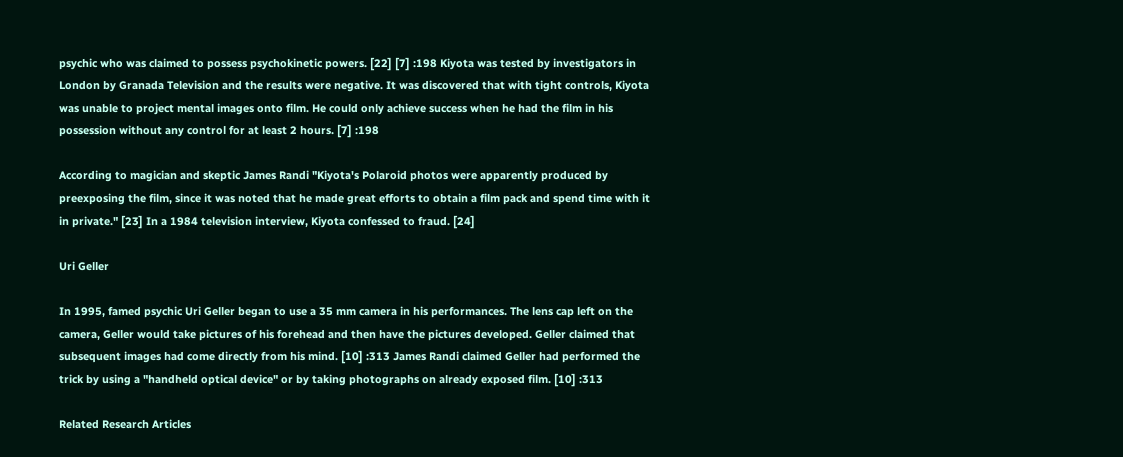psychic who was claimed to possess psychokinetic powers. [22] [7] :198 Kiyota was tested by investigators in London by Granada Television and the results were negative. It was discovered that with tight controls, Kiyota was unable to project mental images onto film. He could only achieve success when he had the film in his possession without any control for at least 2 hours. [7] :198

According to magician and skeptic James Randi "Kiyota's Polaroid photos were apparently produced by preexposing the film, since it was noted that he made great efforts to obtain a film pack and spend time with it in private." [23] In a 1984 television interview, Kiyota confessed to fraud. [24]

Uri Geller

In 1995, famed psychic Uri Geller began to use a 35 mm camera in his performances. The lens cap left on the camera, Geller would take pictures of his forehead and then have the pictures developed. Geller claimed that subsequent images had come directly from his mind. [10] :313 James Randi claimed Geller had performed the trick by using a "handheld optical device" or by taking photographs on already exposed film. [10] :313

Related Research Articles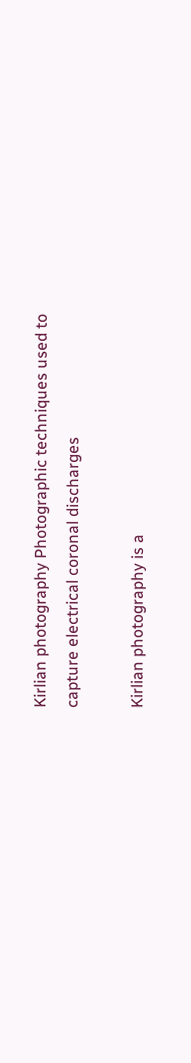Kirlian photography Photographic techniques used to capture electrical coronal discharges

Kirlian photography is a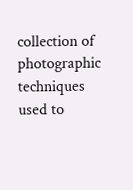collection of photographic techniques used to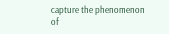capture the phenomenon of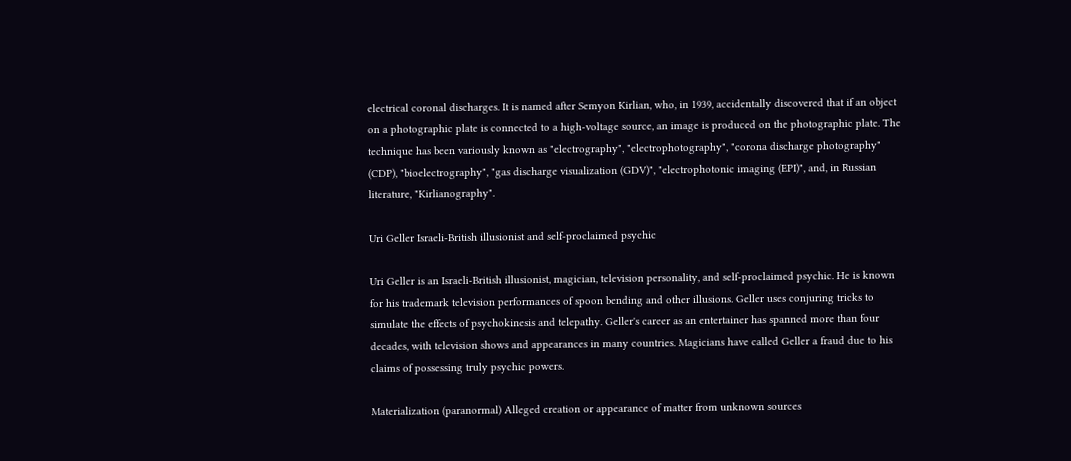electrical coronal discharges. It is named after Semyon Kirlian, who, in 1939, accidentally discovered that if an object on a photographic plate is connected to a high-voltage source, an image is produced on the photographic plate. The technique has been variously known as "electrography", "electrophotography", "corona discharge photography" (CDP), "bioelectrography", "gas discharge visualization (GDV)", "electrophotonic imaging (EPI)", and, in Russian literature, "Kirlianography".

Uri Geller Israeli-British illusionist and self-proclaimed psychic

Uri Geller is an Israeli-British illusionist, magician, television personality, and self-proclaimed psychic. He is known for his trademark television performances of spoon bending and other illusions. Geller uses conjuring tricks to simulate the effects of psychokinesis and telepathy. Geller's career as an entertainer has spanned more than four decades, with television shows and appearances in many countries. Magicians have called Geller a fraud due to his claims of possessing truly psychic powers.

Materialization (paranormal) Alleged creation or appearance of matter from unknown sources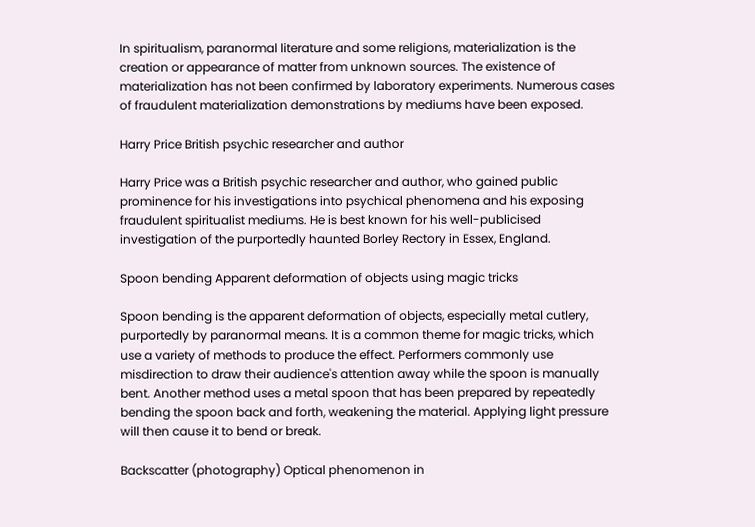In spiritualism, paranormal literature and some religions, materialization is the creation or appearance of matter from unknown sources. The existence of materialization has not been confirmed by laboratory experiments. Numerous cases of fraudulent materialization demonstrations by mediums have been exposed.

Harry Price British psychic researcher and author

Harry Price was a British psychic researcher and author, who gained public prominence for his investigations into psychical phenomena and his exposing fraudulent spiritualist mediums. He is best known for his well-publicised investigation of the purportedly haunted Borley Rectory in Essex, England.

Spoon bending Apparent deformation of objects using magic tricks

Spoon bending is the apparent deformation of objects, especially metal cutlery, purportedly by paranormal means. It is a common theme for magic tricks, which use a variety of methods to produce the effect. Performers commonly use misdirection to draw their audience's attention away while the spoon is manually bent. Another method uses a metal spoon that has been prepared by repeatedly bending the spoon back and forth, weakening the material. Applying light pressure will then cause it to bend or break.

Backscatter (photography) Optical phenomenon in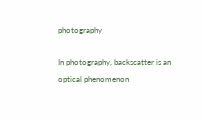photography

In photography, backscatter is an optical phenomenon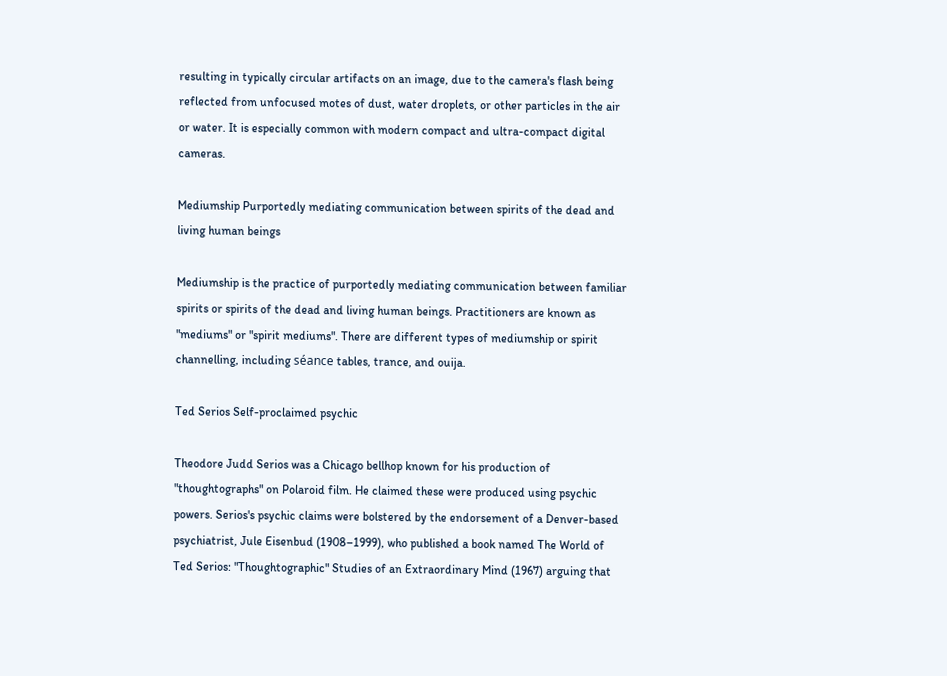resulting in typically circular artifacts on an image, due to the camera's flash being reflected from unfocused motes of dust, water droplets, or other particles in the air or water. It is especially common with modern compact and ultra-compact digital cameras.

Mediumship Purportedly mediating communication between spirits of the dead and living human beings

Mediumship is the practice of purportedly mediating communication between familiar spirits or spirits of the dead and living human beings. Practitioners are known as "mediums" or "spirit mediums". There are different types of mediumship or spirit channelling, including séance tables, trance, and ouija.

Ted Serios Self-proclaimed psychic

Theodore Judd Serios was a Chicago bellhop known for his production of "thoughtographs" on Polaroid film. He claimed these were produced using psychic powers. Serios's psychic claims were bolstered by the endorsement of a Denver-based psychiatrist, Jule Eisenbud (1908–1999), who published a book named The World of Ted Serios: "Thoughtographic" Studies of an Extraordinary Mind (1967) arguing that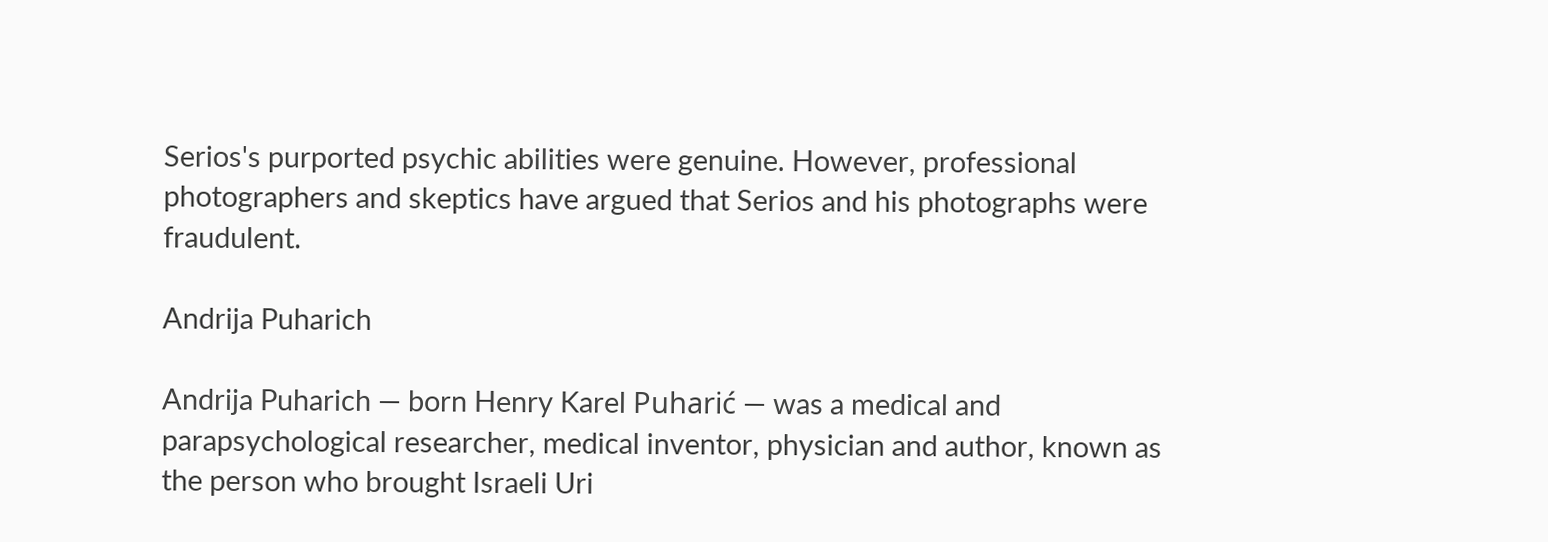Serios's purported psychic abilities were genuine. However, professional photographers and skeptics have argued that Serios and his photographs were fraudulent.

Andrija Puharich

Andrija Puharich — born Henry Karel Puharić — was a medical and parapsychological researcher, medical inventor, physician and author, known as the person who brought Israeli Uri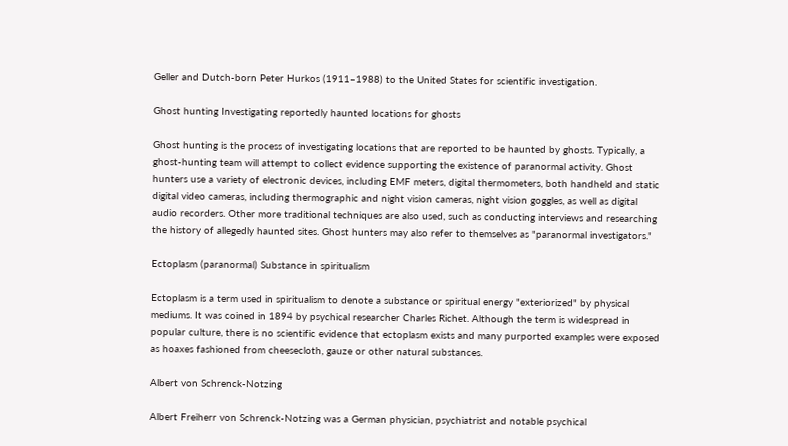Geller and Dutch-born Peter Hurkos (1911–1988) to the United States for scientific investigation.

Ghost hunting Investigating reportedly haunted locations for ghosts

Ghost hunting is the process of investigating locations that are reported to be haunted by ghosts. Typically, a ghost-hunting team will attempt to collect evidence supporting the existence of paranormal activity. Ghost hunters use a variety of electronic devices, including EMF meters, digital thermometers, both handheld and static digital video cameras, including thermographic and night vision cameras, night vision goggles, as well as digital audio recorders. Other more traditional techniques are also used, such as conducting interviews and researching the history of allegedly haunted sites. Ghost hunters may also refer to themselves as "paranormal investigators."

Ectoplasm (paranormal) Substance in spiritualism

Ectoplasm is a term used in spiritualism to denote a substance or spiritual energy "exteriorized" by physical mediums. It was coined in 1894 by psychical researcher Charles Richet. Although the term is widespread in popular culture, there is no scientific evidence that ectoplasm exists and many purported examples were exposed as hoaxes fashioned from cheesecloth, gauze or other natural substances.

Albert von Schrenck-Notzing

Albert Freiherr von Schrenck-Notzing was a German physician, psychiatrist and notable psychical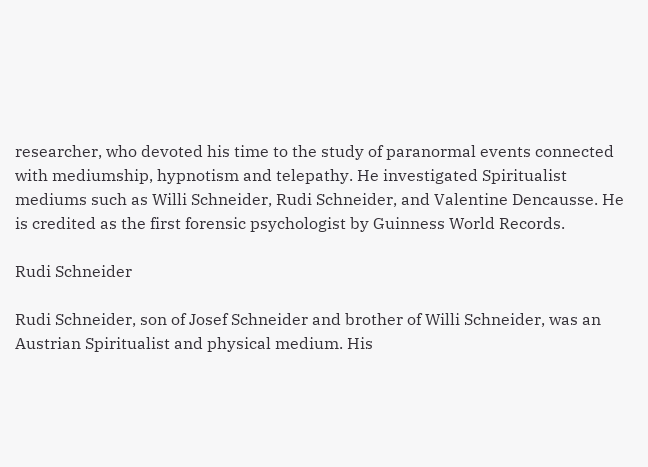researcher, who devoted his time to the study of paranormal events connected with mediumship, hypnotism and telepathy. He investigated Spiritualist mediums such as Willi Schneider, Rudi Schneider, and Valentine Dencausse. He is credited as the first forensic psychologist by Guinness World Records.

Rudi Schneider

Rudi Schneider, son of Josef Schneider and brother of Willi Schneider, was an Austrian Spiritualist and physical medium. His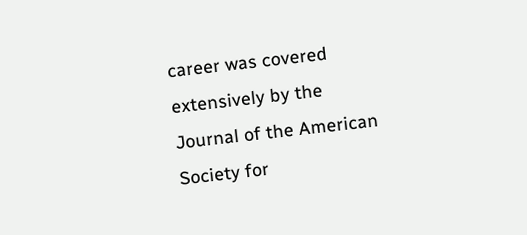career was covered extensively by the Journal of the American Society for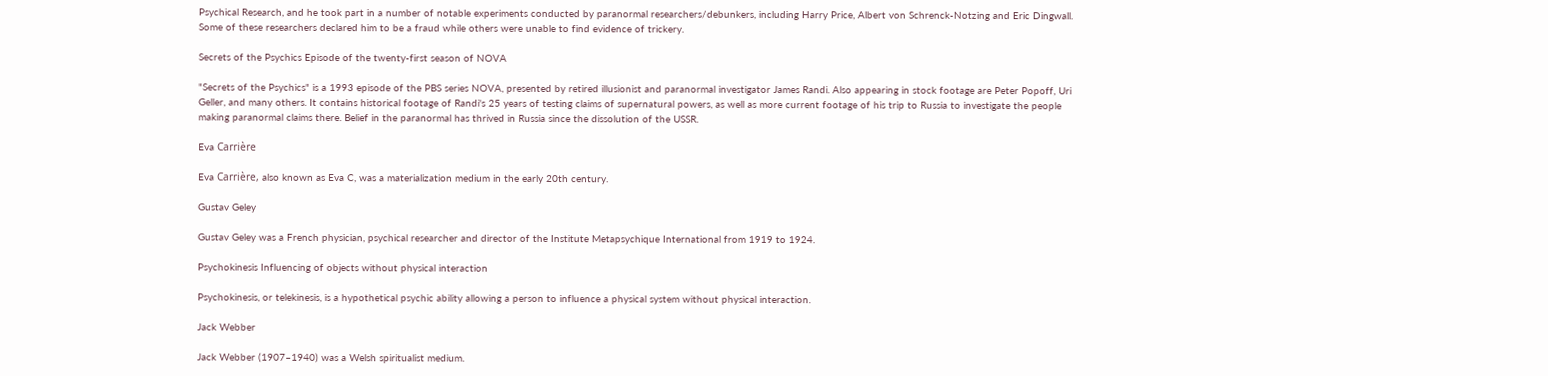Psychical Research, and he took part in a number of notable experiments conducted by paranormal researchers/debunkers, including Harry Price, Albert von Schrenck-Notzing and Eric Dingwall. Some of these researchers declared him to be a fraud while others were unable to find evidence of trickery.

Secrets of the Psychics Episode of the twenty-first season of NOVA

"Secrets of the Psychics" is a 1993 episode of the PBS series NOVA, presented by retired illusionist and paranormal investigator James Randi. Also appearing in stock footage are Peter Popoff, Uri Geller, and many others. It contains historical footage of Randi's 25 years of testing claims of supernatural powers, as well as more current footage of his trip to Russia to investigate the people making paranormal claims there. Belief in the paranormal has thrived in Russia since the dissolution of the USSR.

Eva Carrière

Eva Carrière, also known as Eva C, was a materialization medium in the early 20th century.

Gustav Geley

Gustav Geley was a French physician, psychical researcher and director of the Institute Metapsychique International from 1919 to 1924.

Psychokinesis Influencing of objects without physical interaction

Psychokinesis, or telekinesis, is a hypothetical psychic ability allowing a person to influence a physical system without physical interaction.

Jack Webber

Jack Webber (1907–1940) was a Welsh spiritualist medium.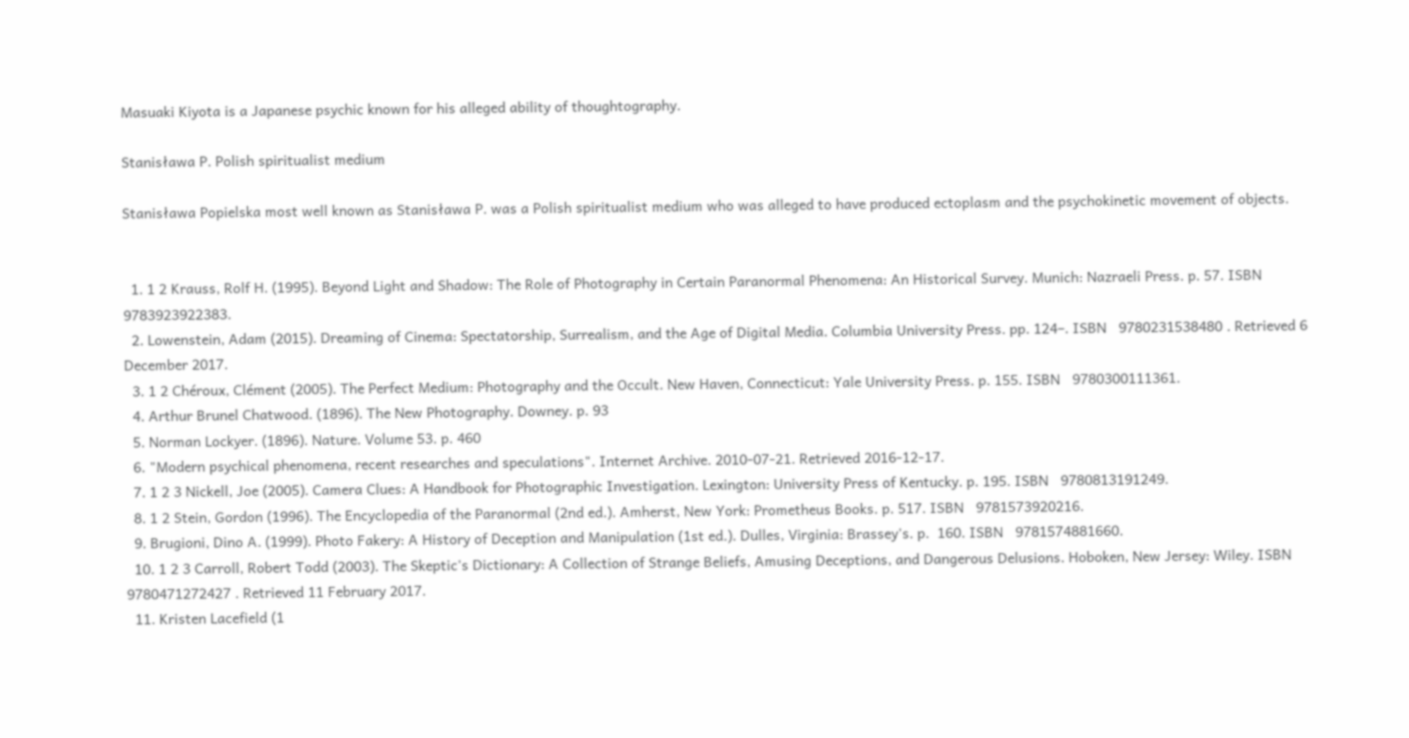Masuaki Kiyota is a Japanese psychic known for his alleged ability of thoughtography.

Stanisława P. Polish spiritualist medium

Stanisława Popielska most well known as Stanisława P. was a Polish spiritualist medium who was alleged to have produced ectoplasm and the psychokinetic movement of objects.


  1. 1 2 Krauss, Rolf H. (1995). Beyond Light and Shadow: The Role of Photography in Certain Paranormal Phenomena: An Historical Survey. Munich: Nazraeli Press. p. 57. ISBN   9783923922383.
  2. Lowenstein, Adam (2015). Dreaming of Cinema: Spectatorship, Surrealism, and the Age of Digital Media. Columbia University Press. pp. 124–. ISBN   9780231538480 . Retrieved 6 December 2017.
  3. 1 2 Chéroux, Clément (2005). The Perfect Medium: Photography and the Occult. New Haven, Connecticut: Yale University Press. p. 155. ISBN   9780300111361.
  4. Arthur Brunel Chatwood. (1896). The New Photography. Downey. p. 93
  5. Norman Lockyer. (1896). Nature. Volume 53. p. 460
  6. "Modern psychical phenomena, recent researches and speculations". Internet Archive. 2010-07-21. Retrieved 2016-12-17.
  7. 1 2 3 Nickell, Joe (2005). Camera Clues: A Handbook for Photographic Investigation. Lexington: University Press of Kentucky. p. 195. ISBN   9780813191249.
  8. 1 2 Stein, Gordon (1996). The Encyclopedia of the Paranormal (2nd ed.). Amherst, New York: Prometheus Books. p. 517. ISBN   9781573920216.
  9. Brugioni, Dino A. (1999). Photo Fakery: A History of Deception and Manipulation (1st ed.). Dulles, Virginia: Brassey's. p.  160. ISBN   9781574881660.
  10. 1 2 3 Carroll, Robert Todd (2003). The Skeptic's Dictionary: A Collection of Strange Beliefs, Amusing Deceptions, and Dangerous Delusions. Hoboken, New Jersey: Wiley. ISBN   9780471272427 . Retrieved 11 February 2017.
  11. Kristen Lacefield (1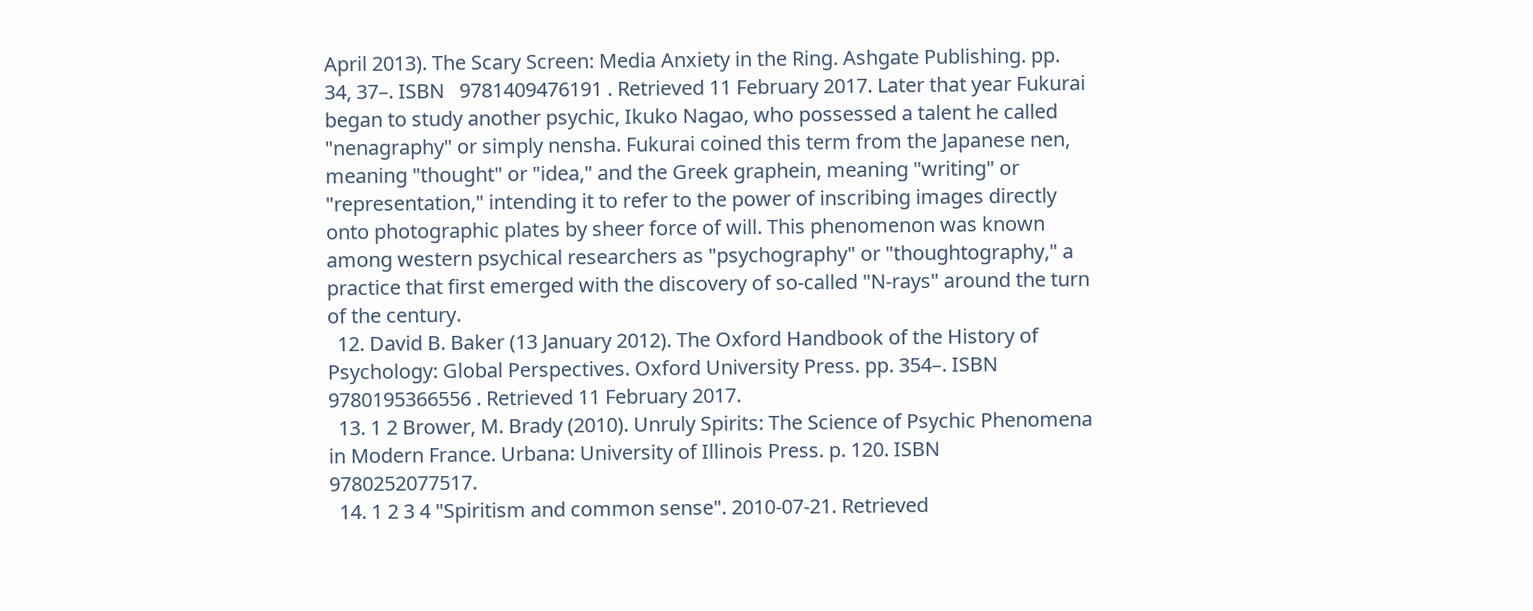April 2013). The Scary Screen: Media Anxiety in the Ring. Ashgate Publishing. pp. 34, 37–. ISBN   9781409476191 . Retrieved 11 February 2017. Later that year Fukurai began to study another psychic, Ikuko Nagao, who possessed a talent he called "nenagraphy" or simply nensha. Fukurai coined this term from the Japanese nen, meaning "thought" or "idea," and the Greek graphein, meaning "writing" or "representation," intending it to refer to the power of inscribing images directly onto photographic plates by sheer force of will. This phenomenon was known among western psychical researchers as "psychography" or "thoughtography," a practice that first emerged with the discovery of so-called "N-rays" around the turn of the century.
  12. David B. Baker (13 January 2012). The Oxford Handbook of the History of Psychology: Global Perspectives. Oxford University Press. pp. 354–. ISBN   9780195366556 . Retrieved 11 February 2017.
  13. 1 2 Brower, M. Brady (2010). Unruly Spirits: The Science of Psychic Phenomena in Modern France. Urbana: University of Illinois Press. p. 120. ISBN   9780252077517.
  14. 1 2 3 4 "Spiritism and common sense". 2010-07-21. Retrieved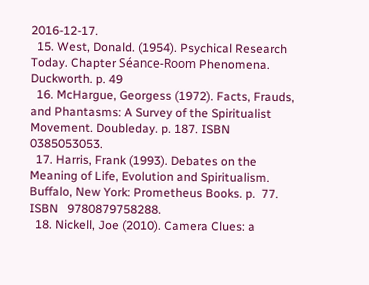2016-12-17.
  15. West, Donald. (1954). Psychical Research Today. Chapter Séance-Room Phenomena. Duckworth. p. 49
  16. McHargue, Georgess (1972). Facts, Frauds, and Phantasms: A Survey of the Spiritualist Movement. Doubleday. p. 187. ISBN   0385053053.
  17. Harris, Frank (1993). Debates on the Meaning of Life, Evolution and Spiritualism. Buffalo, New York: Prometheus Books. p.  77. ISBN   9780879758288.
  18. Nickell, Joe (2010). Camera Clues: a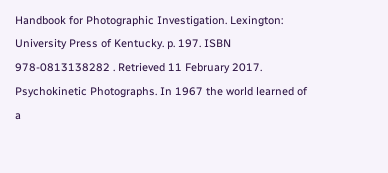Handbook for Photographic Investigation. Lexington: University Press of Kentucky. p. 197. ISBN   978-0813138282 . Retrieved 11 February 2017. Psychokinetic Photographs. In 1967 the world learned of a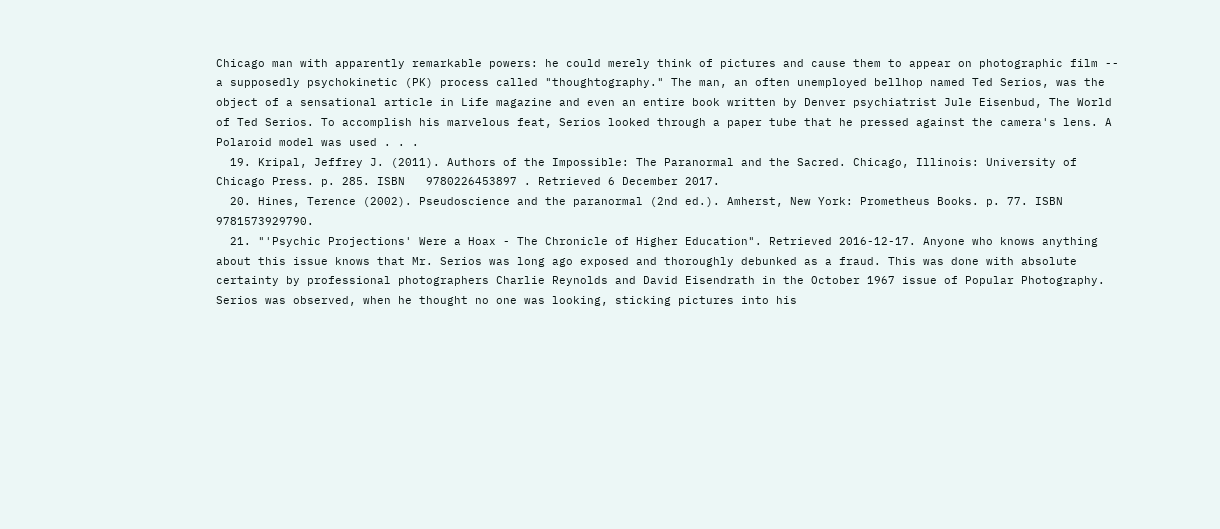Chicago man with apparently remarkable powers: he could merely think of pictures and cause them to appear on photographic film -- a supposedly psychokinetic (PK) process called "thoughtography." The man, an often unemployed bellhop named Ted Serios, was the object of a sensational article in Life magazine and even an entire book written by Denver psychiatrist Jule Eisenbud, The World of Ted Serios. To accomplish his marvelous feat, Serios looked through a paper tube that he pressed against the camera's lens. A Polaroid model was used . . .
  19. Kripal, Jeffrey J. (2011). Authors of the Impossible: The Paranormal and the Sacred. Chicago, Illinois: University of Chicago Press. p. 285. ISBN   9780226453897 . Retrieved 6 December 2017.
  20. Hines, Terence (2002). Pseudoscience and the paranormal (2nd ed.). Amherst, New York: Prometheus Books. p. 77. ISBN   9781573929790.
  21. "'Psychic Projections' Were a Hoax - The Chronicle of Higher Education". Retrieved 2016-12-17. Anyone who knows anything about this issue knows that Mr. Serios was long ago exposed and thoroughly debunked as a fraud. This was done with absolute certainty by professional photographers Charlie Reynolds and David Eisendrath in the October 1967 issue of Popular Photography. Serios was observed, when he thought no one was looking, sticking pictures into his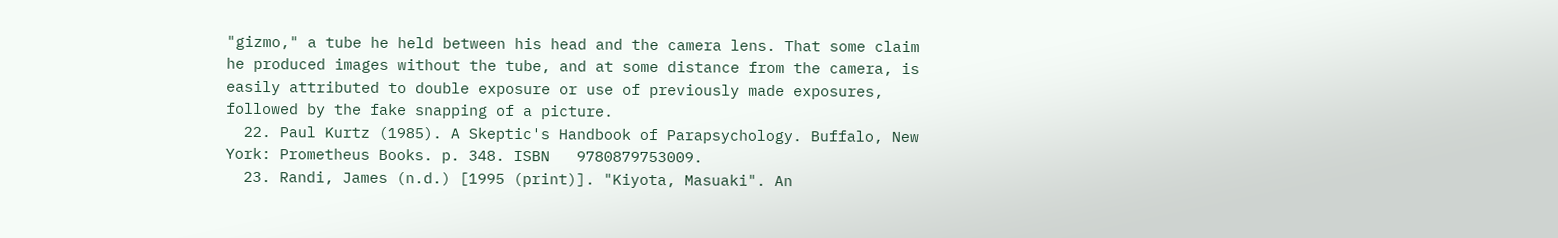"gizmo," a tube he held between his head and the camera lens. That some claim he produced images without the tube, and at some distance from the camera, is easily attributed to double exposure or use of previously made exposures, followed by the fake snapping of a picture.
  22. Paul Kurtz (1985). A Skeptic's Handbook of Parapsychology. Buffalo, New York: Prometheus Books. p. 348. ISBN   9780879753009.
  23. Randi, James (n.d.) [1995 (print)]. "Kiyota, Masuaki". An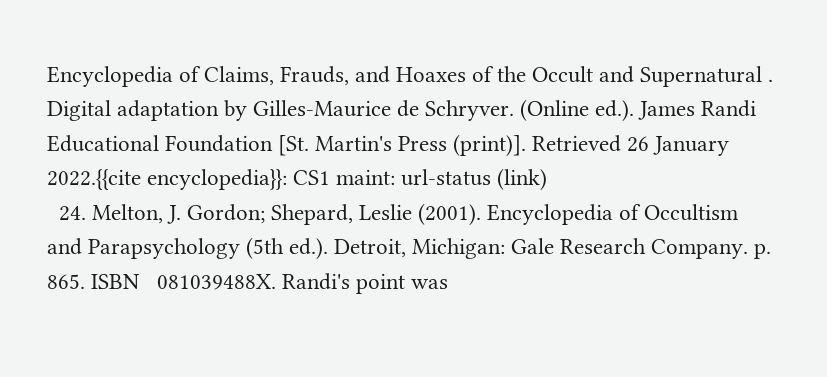Encyclopedia of Claims, Frauds, and Hoaxes of the Occult and Supernatural . Digital adaptation by Gilles-Maurice de Schryver. (Online ed.). James Randi Educational Foundation [St. Martin's Press (print)]. Retrieved 26 January 2022.{{cite encyclopedia}}: CS1 maint: url-status (link)
  24. Melton, J. Gordon; Shepard, Leslie (2001). Encyclopedia of Occultism and Parapsychology (5th ed.). Detroit, Michigan: Gale Research Company. p. 865. ISBN   081039488X. Randi's point was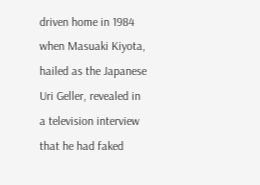driven home in 1984 when Masuaki Kiyota, hailed as the Japanese Uri Geller, revealed in a television interview that he had faked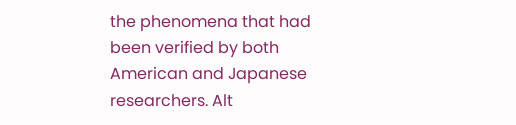the phenomena that had been verified by both American and Japanese researchers. Alt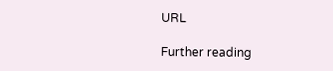URL

Further reading